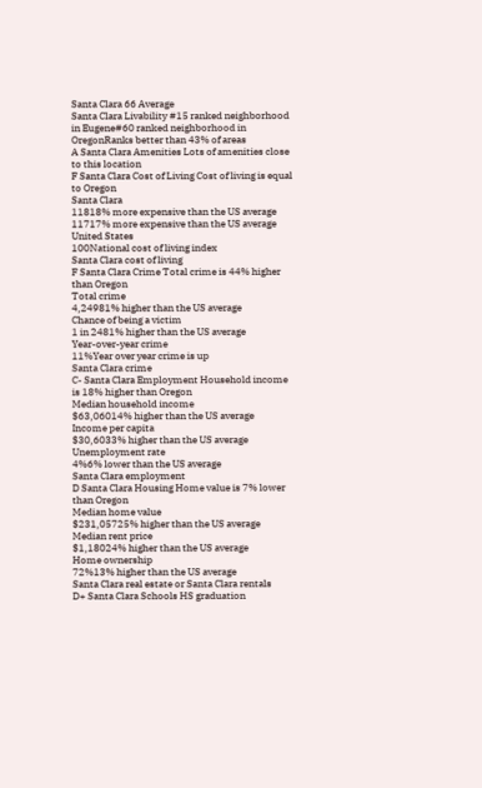Santa Clara 66 Average
Santa Clara Livability #15 ranked neighborhood in Eugene#60 ranked neighborhood in OregonRanks better than 43% of areas
A Santa Clara Amenities Lots of amenities close to this location
F Santa Clara Cost of Living Cost of living is equal to Oregon
Santa Clara
11818% more expensive than the US average
11717% more expensive than the US average
United States
100National cost of living index
Santa Clara cost of living
F Santa Clara Crime Total crime is 44% higher than Oregon
Total crime
4,24981% higher than the US average
Chance of being a victim
1 in 2481% higher than the US average
Year-over-year crime
11%Year over year crime is up
Santa Clara crime
C- Santa Clara Employment Household income is 18% higher than Oregon
Median household income
$63,06014% higher than the US average
Income per capita
$30,6033% higher than the US average
Unemployment rate
4%6% lower than the US average
Santa Clara employment
D Santa Clara Housing Home value is 7% lower than Oregon
Median home value
$231,05725% higher than the US average
Median rent price
$1,18024% higher than the US average
Home ownership
72%13% higher than the US average
Santa Clara real estate or Santa Clara rentals
D+ Santa Clara Schools HS graduation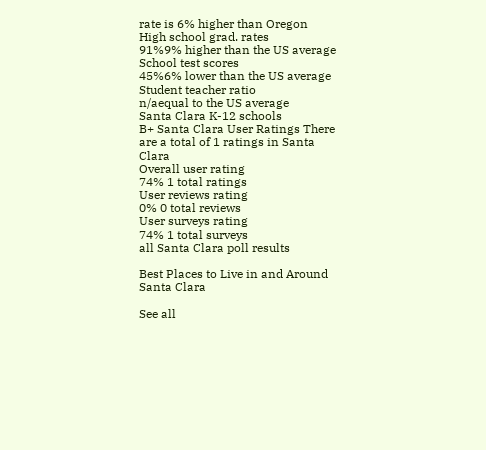rate is 6% higher than Oregon
High school grad. rates
91%9% higher than the US average
School test scores
45%6% lower than the US average
Student teacher ratio
n/aequal to the US average
Santa Clara K-12 schools
B+ Santa Clara User Ratings There are a total of 1 ratings in Santa Clara
Overall user rating
74% 1 total ratings
User reviews rating
0% 0 total reviews
User surveys rating
74% 1 total surveys
all Santa Clara poll results

Best Places to Live in and Around Santa Clara

See all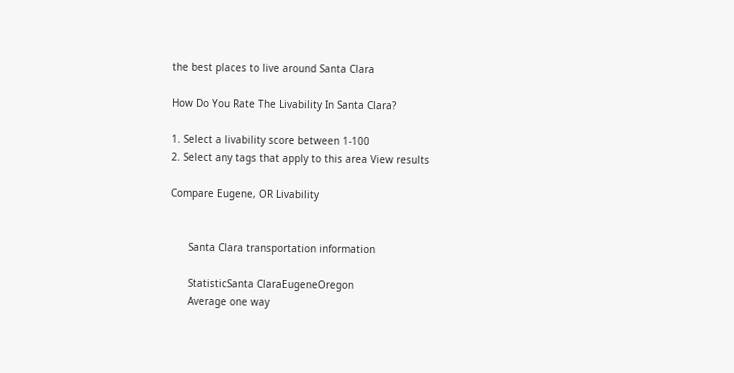the best places to live around Santa Clara

How Do You Rate The Livability In Santa Clara?

1. Select a livability score between 1-100
2. Select any tags that apply to this area View results

Compare Eugene, OR Livability


      Santa Clara transportation information

      StatisticSanta ClaraEugeneOregon
      Average one way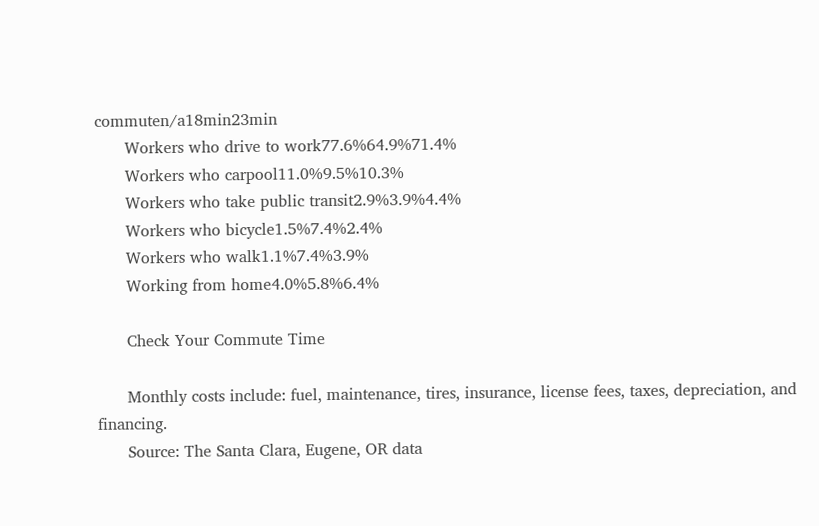commuten/a18min23min
      Workers who drive to work77.6%64.9%71.4%
      Workers who carpool11.0%9.5%10.3%
      Workers who take public transit2.9%3.9%4.4%
      Workers who bicycle1.5%7.4%2.4%
      Workers who walk1.1%7.4%3.9%
      Working from home4.0%5.8%6.4%

      Check Your Commute Time

      Monthly costs include: fuel, maintenance, tires, insurance, license fees, taxes, depreciation, and financing.
      Source: The Santa Clara, Eugene, OR data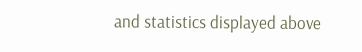and statistics displayed above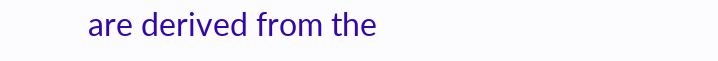are derived from the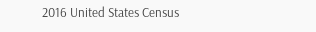2016 United States Census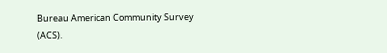Bureau American Community Survey (ACS).